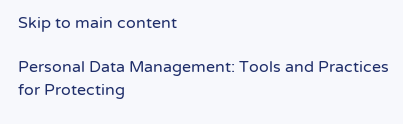Skip to main content

Personal Data Management: Tools and Practices for Protecting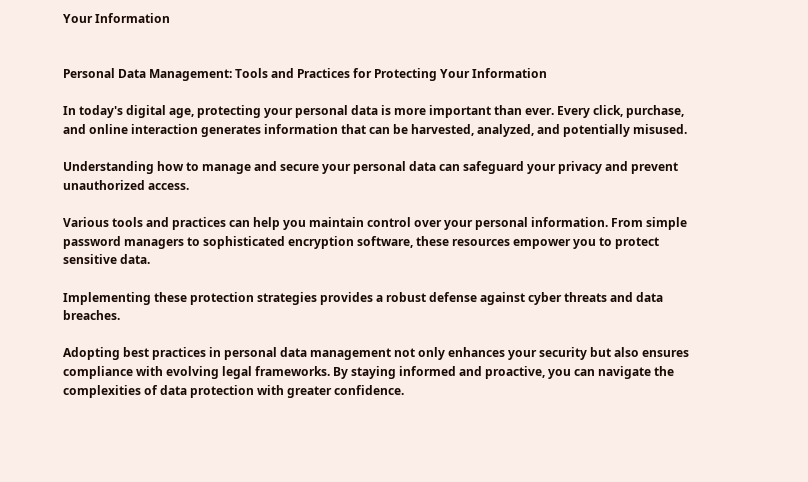Your Information


Personal Data Management: Tools and Practices for Protecting Your Information

In today's digital age, protecting your personal data is more important than ever. Every click, purchase, and online interaction generates information that can be harvested, analyzed, and potentially misused.

Understanding how to manage and secure your personal data can safeguard your privacy and prevent unauthorized access.

Various tools and practices can help you maintain control over your personal information. From simple password managers to sophisticated encryption software, these resources empower you to protect sensitive data.

Implementing these protection strategies provides a robust defense against cyber threats and data breaches.

Adopting best practices in personal data management not only enhances your security but also ensures compliance with evolving legal frameworks. By staying informed and proactive, you can navigate the complexities of data protection with greater confidence.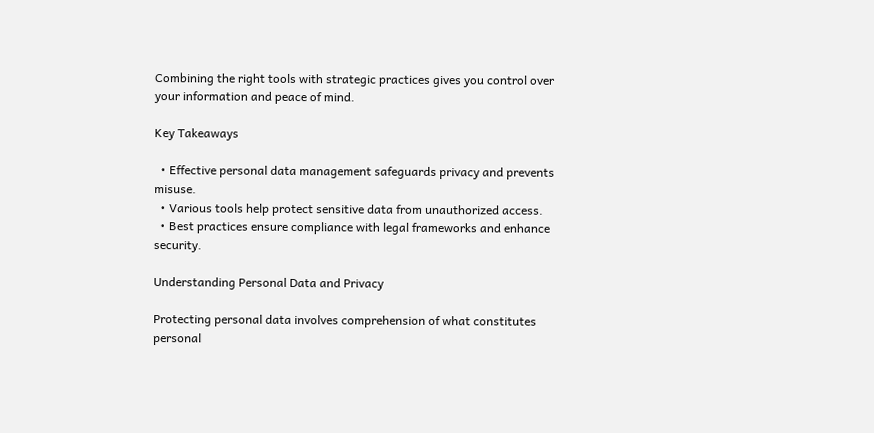Combining the right tools with strategic practices gives you control over your information and peace of mind.

Key Takeaways

  • Effective personal data management safeguards privacy and prevents misuse.
  • Various tools help protect sensitive data from unauthorized access.
  • Best practices ensure compliance with legal frameworks and enhance security.

Understanding Personal Data and Privacy

Protecting personal data involves comprehension of what constitutes personal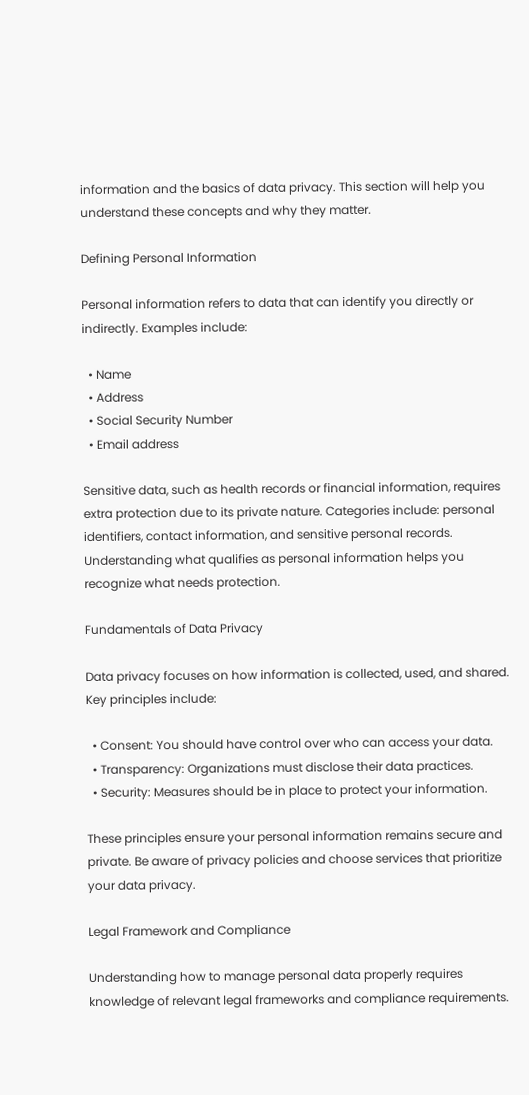information and the basics of data privacy. This section will help you understand these concepts and why they matter.

Defining Personal Information

Personal information refers to data that can identify you directly or indirectly. Examples include:

  • Name
  • Address
  • Social Security Number
  • Email address

Sensitive data, such as health records or financial information, requires extra protection due to its private nature. Categories include: personal identifiers, contact information, and sensitive personal records. Understanding what qualifies as personal information helps you recognize what needs protection.

Fundamentals of Data Privacy

Data privacy focuses on how information is collected, used, and shared. Key principles include:

  • Consent: You should have control over who can access your data.
  • Transparency: Organizations must disclose their data practices.
  • Security: Measures should be in place to protect your information.

These principles ensure your personal information remains secure and private. Be aware of privacy policies and choose services that prioritize your data privacy.

Legal Framework and Compliance

Understanding how to manage personal data properly requires knowledge of relevant legal frameworks and compliance requirements.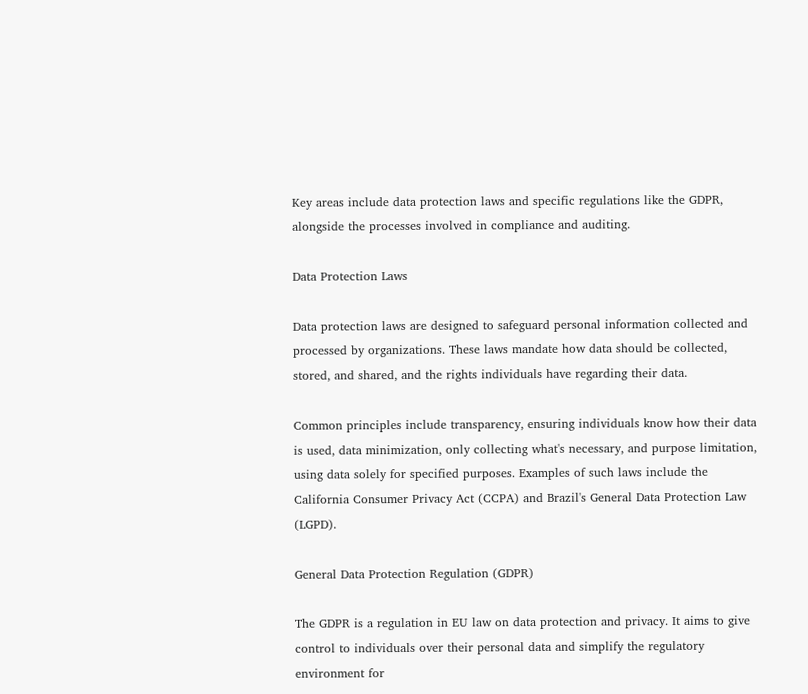Key areas include data protection laws and specific regulations like the GDPR, alongside the processes involved in compliance and auditing.

Data Protection Laws

Data protection laws are designed to safeguard personal information collected and processed by organizations. These laws mandate how data should be collected, stored, and shared, and the rights individuals have regarding their data.

Common principles include transparency, ensuring individuals know how their data is used, data minimization, only collecting what's necessary, and purpose limitation, using data solely for specified purposes. Examples of such laws include the California Consumer Privacy Act (CCPA) and Brazil's General Data Protection Law (LGPD).

General Data Protection Regulation (GDPR)

The GDPR is a regulation in EU law on data protection and privacy. It aims to give control to individuals over their personal data and simplify the regulatory environment for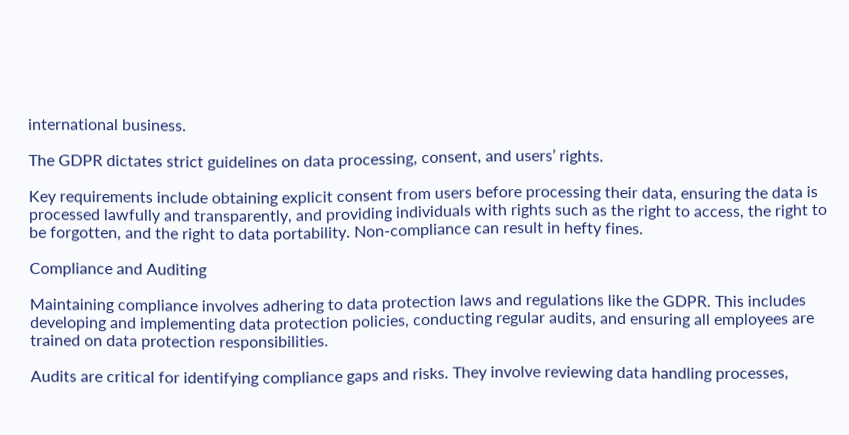international business.

The GDPR dictates strict guidelines on data processing, consent, and users’ rights.

Key requirements include obtaining explicit consent from users before processing their data, ensuring the data is processed lawfully and transparently, and providing individuals with rights such as the right to access, the right to be forgotten, and the right to data portability. Non-compliance can result in hefty fines.

Compliance and Auditing

Maintaining compliance involves adhering to data protection laws and regulations like the GDPR. This includes developing and implementing data protection policies, conducting regular audits, and ensuring all employees are trained on data protection responsibilities.

Audits are critical for identifying compliance gaps and risks. They involve reviewing data handling processes,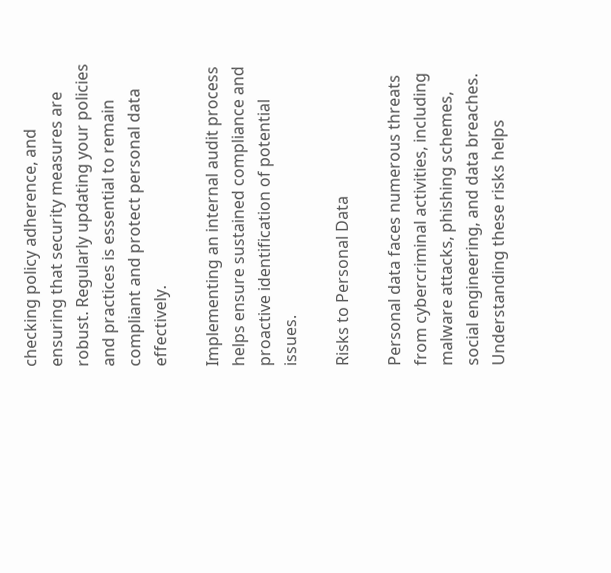checking policy adherence, and ensuring that security measures are robust. Regularly updating your policies and practices is essential to remain compliant and protect personal data effectively.

Implementing an internal audit process helps ensure sustained compliance and proactive identification of potential issues.

Risks to Personal Data

Personal data faces numerous threats from cybercriminal activities, including malware attacks, phishing schemes, social engineering, and data breaches. Understanding these risks helps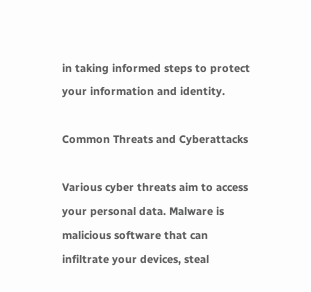in taking informed steps to protect your information and identity.

Common Threats and Cyberattacks

Various cyber threats aim to access your personal data. Malware is malicious software that can infiltrate your devices, steal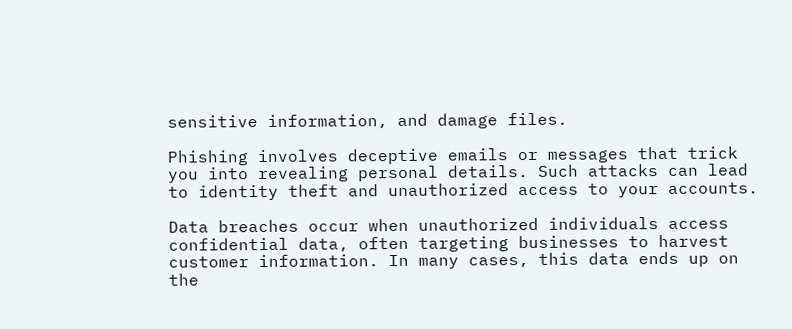sensitive information, and damage files.

Phishing involves deceptive emails or messages that trick you into revealing personal details. Such attacks can lead to identity theft and unauthorized access to your accounts.

Data breaches occur when unauthorized individuals access confidential data, often targeting businesses to harvest customer information. In many cases, this data ends up on the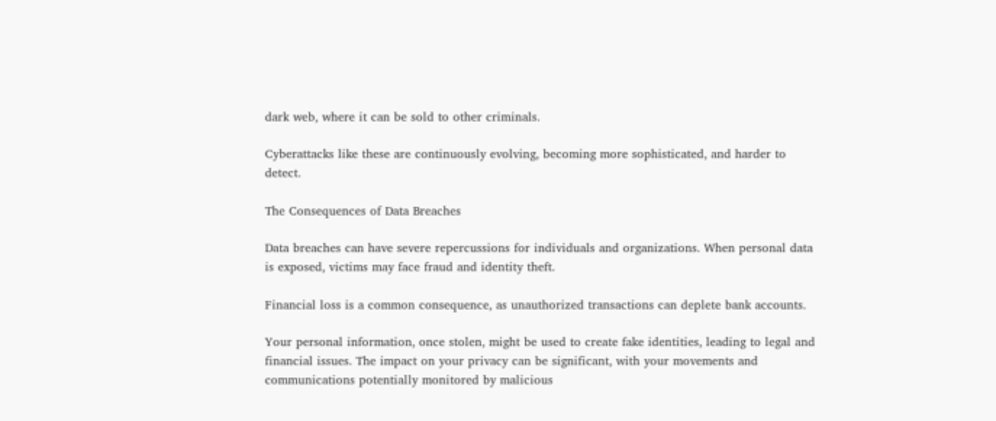dark web, where it can be sold to other criminals.

Cyberattacks like these are continuously evolving, becoming more sophisticated, and harder to detect.

The Consequences of Data Breaches

Data breaches can have severe repercussions for individuals and organizations. When personal data is exposed, victims may face fraud and identity theft.

Financial loss is a common consequence, as unauthorized transactions can deplete bank accounts.

Your personal information, once stolen, might be used to create fake identities, leading to legal and financial issues. The impact on your privacy can be significant, with your movements and communications potentially monitored by malicious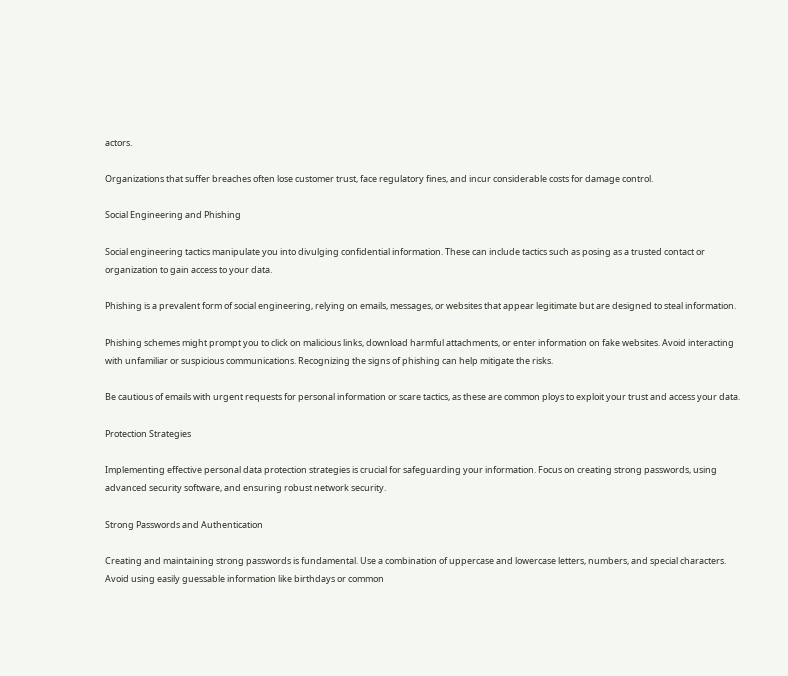actors.

Organizations that suffer breaches often lose customer trust, face regulatory fines, and incur considerable costs for damage control.

Social Engineering and Phishing

Social engineering tactics manipulate you into divulging confidential information. These can include tactics such as posing as a trusted contact or organization to gain access to your data.

Phishing is a prevalent form of social engineering, relying on emails, messages, or websites that appear legitimate but are designed to steal information.

Phishing schemes might prompt you to click on malicious links, download harmful attachments, or enter information on fake websites. Avoid interacting with unfamiliar or suspicious communications. Recognizing the signs of phishing can help mitigate the risks.

Be cautious of emails with urgent requests for personal information or scare tactics, as these are common ploys to exploit your trust and access your data.

Protection Strategies

Implementing effective personal data protection strategies is crucial for safeguarding your information. Focus on creating strong passwords, using advanced security software, and ensuring robust network security.

Strong Passwords and Authentication

Creating and maintaining strong passwords is fundamental. Use a combination of uppercase and lowercase letters, numbers, and special characters. Avoid using easily guessable information like birthdays or common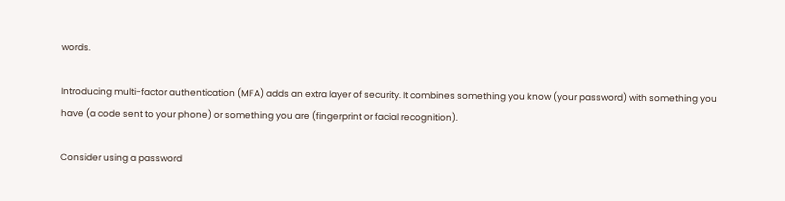words.

Introducing multi-factor authentication (MFA) adds an extra layer of security. It combines something you know (your password) with something you have (a code sent to your phone) or something you are (fingerprint or facial recognition).

Consider using a password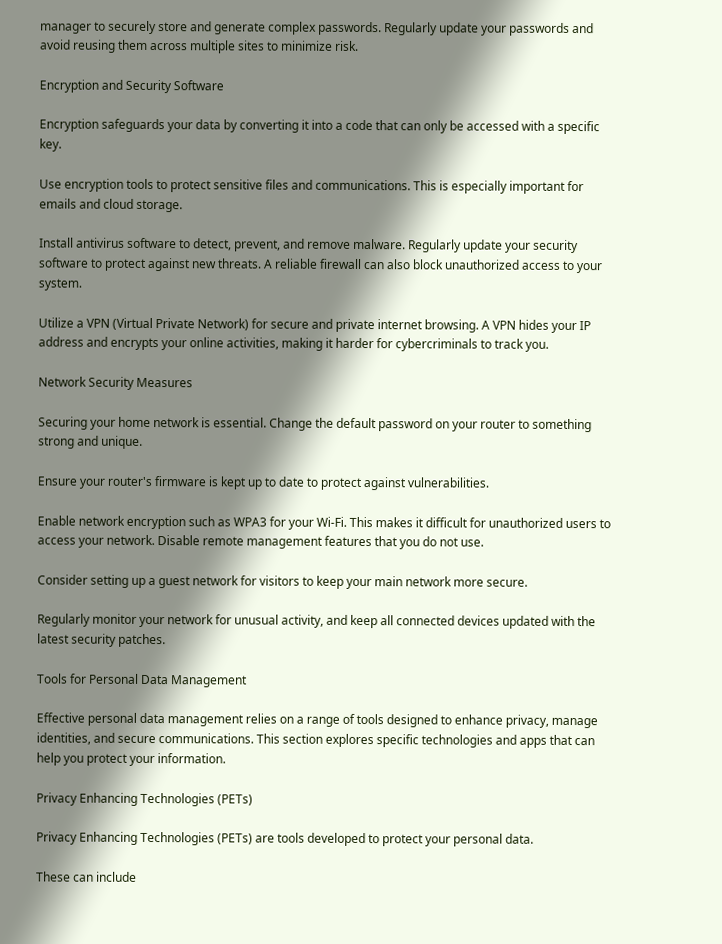manager to securely store and generate complex passwords. Regularly update your passwords and avoid reusing them across multiple sites to minimize risk.

Encryption and Security Software

Encryption safeguards your data by converting it into a code that can only be accessed with a specific key.

Use encryption tools to protect sensitive files and communications. This is especially important for emails and cloud storage.

Install antivirus software to detect, prevent, and remove malware. Regularly update your security software to protect against new threats. A reliable firewall can also block unauthorized access to your system.

Utilize a VPN (Virtual Private Network) for secure and private internet browsing. A VPN hides your IP address and encrypts your online activities, making it harder for cybercriminals to track you.

Network Security Measures

Securing your home network is essential. Change the default password on your router to something strong and unique.

Ensure your router's firmware is kept up to date to protect against vulnerabilities.

Enable network encryption such as WPA3 for your Wi-Fi. This makes it difficult for unauthorized users to access your network. Disable remote management features that you do not use.

Consider setting up a guest network for visitors to keep your main network more secure.

Regularly monitor your network for unusual activity, and keep all connected devices updated with the latest security patches.

Tools for Personal Data Management

Effective personal data management relies on a range of tools designed to enhance privacy, manage identities, and secure communications. This section explores specific technologies and apps that can help you protect your information.

Privacy Enhancing Technologies (PETs)

Privacy Enhancing Technologies (PETs) are tools developed to protect your personal data.

These can include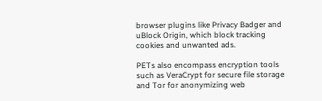browser plugins like Privacy Badger and uBlock Origin, which block tracking cookies and unwanted ads.

PETs also encompass encryption tools such as VeraCrypt for secure file storage and Tor for anonymizing web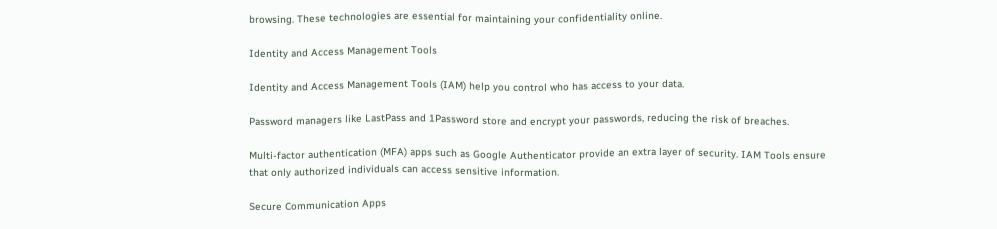browsing. These technologies are essential for maintaining your confidentiality online.

Identity and Access Management Tools

Identity and Access Management Tools (IAM) help you control who has access to your data.

Password managers like LastPass and 1Password store and encrypt your passwords, reducing the risk of breaches.

Multi-factor authentication (MFA) apps such as Google Authenticator provide an extra layer of security. IAM Tools ensure that only authorized individuals can access sensitive information.

Secure Communication Apps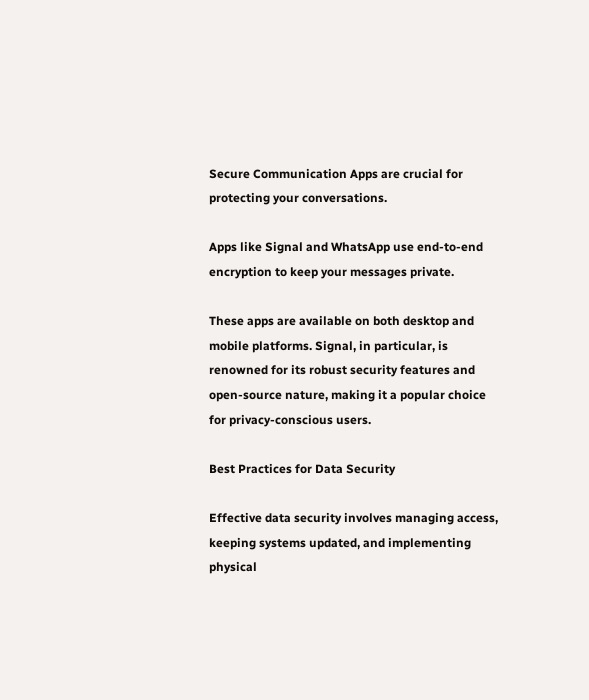Secure Communication Apps are crucial for protecting your conversations.

Apps like Signal and WhatsApp use end-to-end encryption to keep your messages private.

These apps are available on both desktop and mobile platforms. Signal, in particular, is renowned for its robust security features and open-source nature, making it a popular choice for privacy-conscious users.

Best Practices for Data Security

Effective data security involves managing access, keeping systems updated, and implementing physical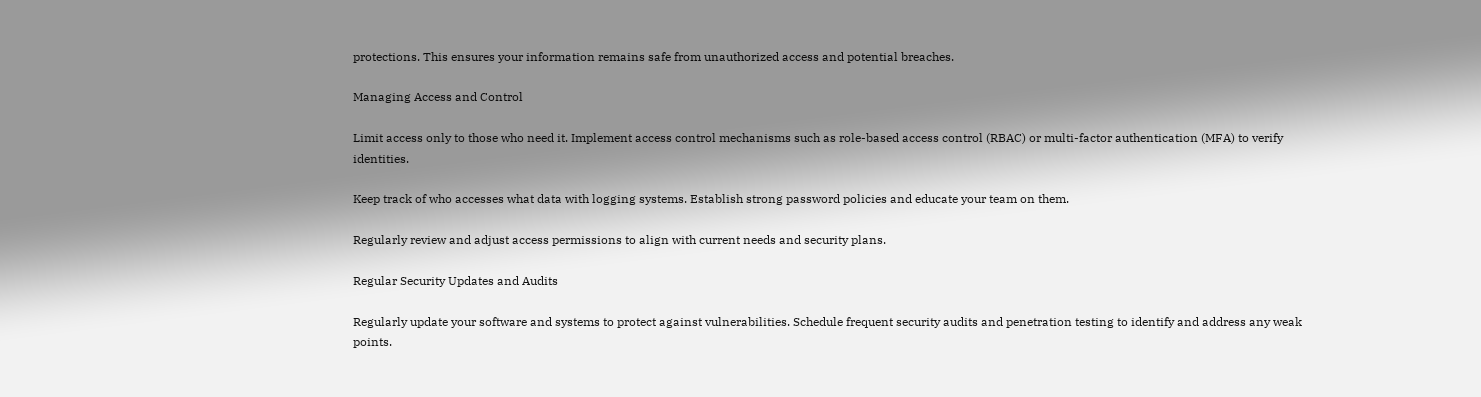protections. This ensures your information remains safe from unauthorized access and potential breaches.

Managing Access and Control

Limit access only to those who need it. Implement access control mechanisms such as role-based access control (RBAC) or multi-factor authentication (MFA) to verify identities.

Keep track of who accesses what data with logging systems. Establish strong password policies and educate your team on them.

Regularly review and adjust access permissions to align with current needs and security plans.

Regular Security Updates and Audits

Regularly update your software and systems to protect against vulnerabilities. Schedule frequent security audits and penetration testing to identify and address any weak points.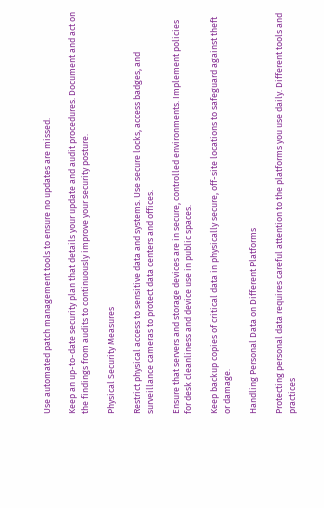Use automated patch management tools to ensure no updates are missed.

Keep an up-to-date security plan that details your update and audit procedures. Document and act on the findings from audits to continuously improve your security posture.

Physical Security Measures

Restrict physical access to sensitive data and systems. Use secure locks, access badges, and surveillance cameras to protect data centers and offices.

Ensure that servers and storage devices are in secure, controlled environments. Implement policies for desk cleanliness and device use in public spaces.

Keep backup copies of critical data in physically secure, off-site locations to safeguard against theft or damage.

Handling Personal Data on Different Platforms

Protecting personal data requires careful attention to the platforms you use daily. Different tools and practices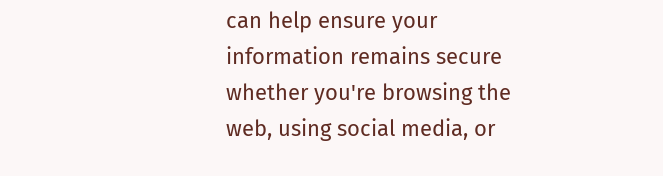can help ensure your information remains secure whether you're browsing the web, using social media, or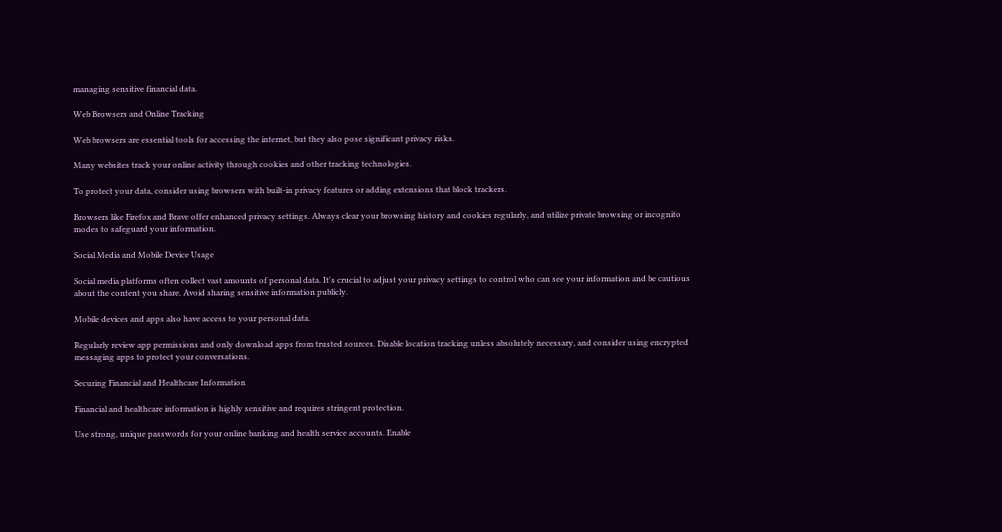managing sensitive financial data.

Web Browsers and Online Tracking

Web browsers are essential tools for accessing the internet, but they also pose significant privacy risks.

Many websites track your online activity through cookies and other tracking technologies.

To protect your data, consider using browsers with built-in privacy features or adding extensions that block trackers.

Browsers like Firefox and Brave offer enhanced privacy settings. Always clear your browsing history and cookies regularly, and utilize private browsing or incognito modes to safeguard your information.

Social Media and Mobile Device Usage

Social media platforms often collect vast amounts of personal data. It's crucial to adjust your privacy settings to control who can see your information and be cautious about the content you share. Avoid sharing sensitive information publicly.

Mobile devices and apps also have access to your personal data.

Regularly review app permissions and only download apps from trusted sources. Disable location tracking unless absolutely necessary, and consider using encrypted messaging apps to protect your conversations.

Securing Financial and Healthcare Information

Financial and healthcare information is highly sensitive and requires stringent protection.

Use strong, unique passwords for your online banking and health service accounts. Enable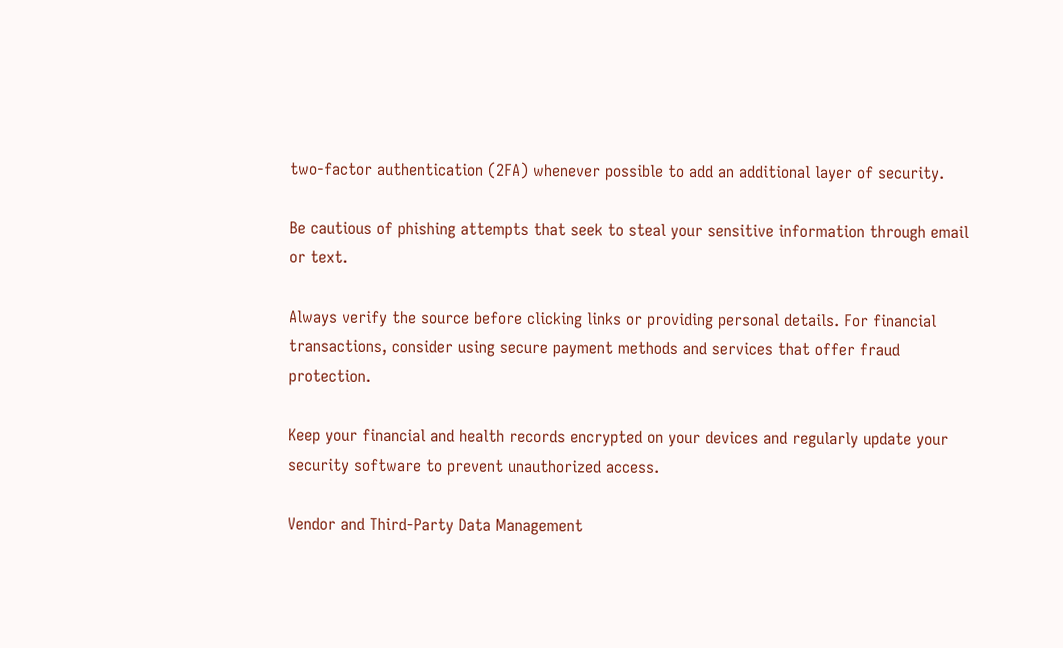two-factor authentication (2FA) whenever possible to add an additional layer of security.

Be cautious of phishing attempts that seek to steal your sensitive information through email or text.

Always verify the source before clicking links or providing personal details. For financial transactions, consider using secure payment methods and services that offer fraud protection.

Keep your financial and health records encrypted on your devices and regularly update your security software to prevent unauthorized access.

Vendor and Third-Party Data Management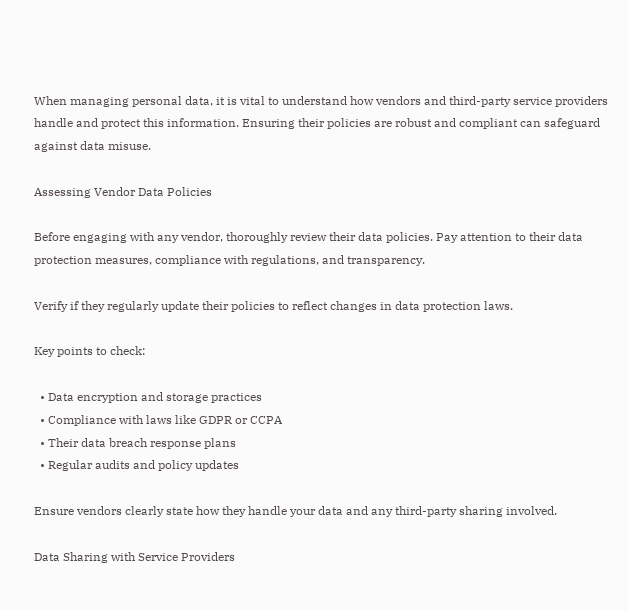When managing personal data, it is vital to understand how vendors and third-party service providers handle and protect this information. Ensuring their policies are robust and compliant can safeguard against data misuse.

Assessing Vendor Data Policies

Before engaging with any vendor, thoroughly review their data policies. Pay attention to their data protection measures, compliance with regulations, and transparency.

Verify if they regularly update their policies to reflect changes in data protection laws.

Key points to check:

  • Data encryption and storage practices
  • Compliance with laws like GDPR or CCPA
  • Their data breach response plans
  • Regular audits and policy updates

Ensure vendors clearly state how they handle your data and any third-party sharing involved.

Data Sharing with Service Providers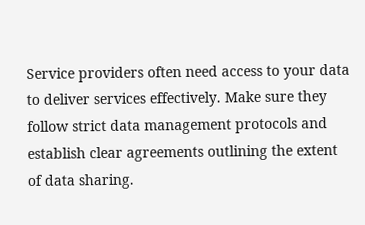Service providers often need access to your data to deliver services effectively. Make sure they follow strict data management protocols and establish clear agreements outlining the extent of data sharing.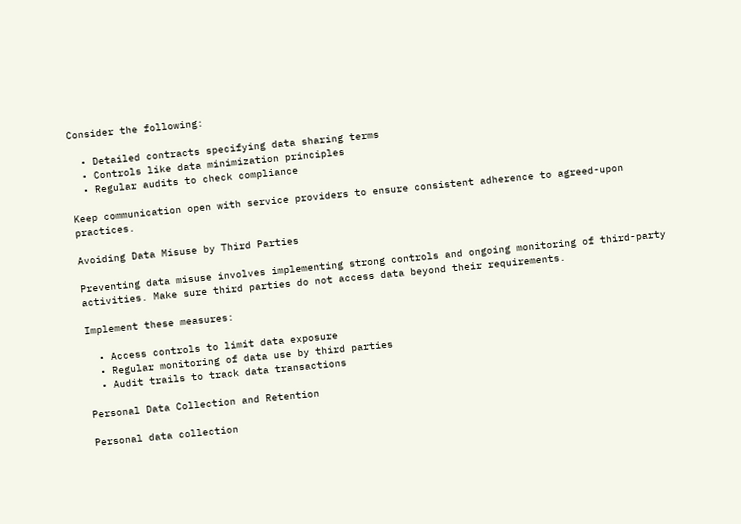Consider the following:

  • Detailed contracts specifying data sharing terms
  • Controls like data minimization principles
  • Regular audits to check compliance

Keep communication open with service providers to ensure consistent adherence to agreed-upon practices.

Avoiding Data Misuse by Third Parties

Preventing data misuse involves implementing strong controls and ongoing monitoring of third-party activities. Make sure third parties do not access data beyond their requirements.

Implement these measures:

  • Access controls to limit data exposure
  • Regular monitoring of data use by third parties
  • Audit trails to track data transactions

Personal Data Collection and Retention

Personal data collection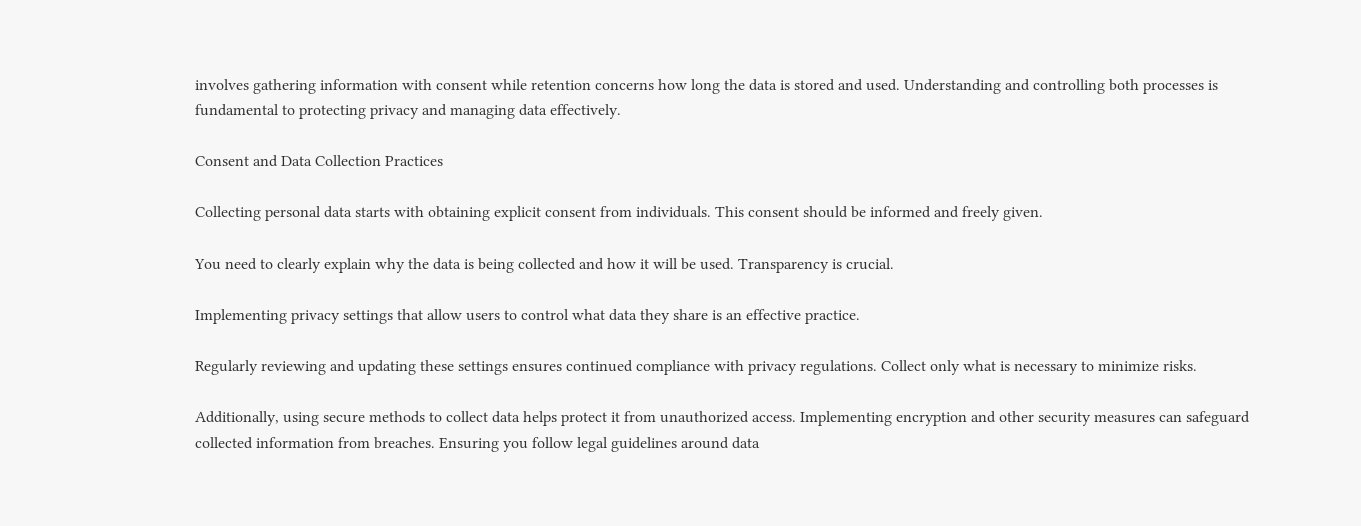involves gathering information with consent while retention concerns how long the data is stored and used. Understanding and controlling both processes is fundamental to protecting privacy and managing data effectively.

Consent and Data Collection Practices

Collecting personal data starts with obtaining explicit consent from individuals. This consent should be informed and freely given.

You need to clearly explain why the data is being collected and how it will be used. Transparency is crucial.

Implementing privacy settings that allow users to control what data they share is an effective practice.

Regularly reviewing and updating these settings ensures continued compliance with privacy regulations. Collect only what is necessary to minimize risks.

Additionally, using secure methods to collect data helps protect it from unauthorized access. Implementing encryption and other security measures can safeguard collected information from breaches. Ensuring you follow legal guidelines around data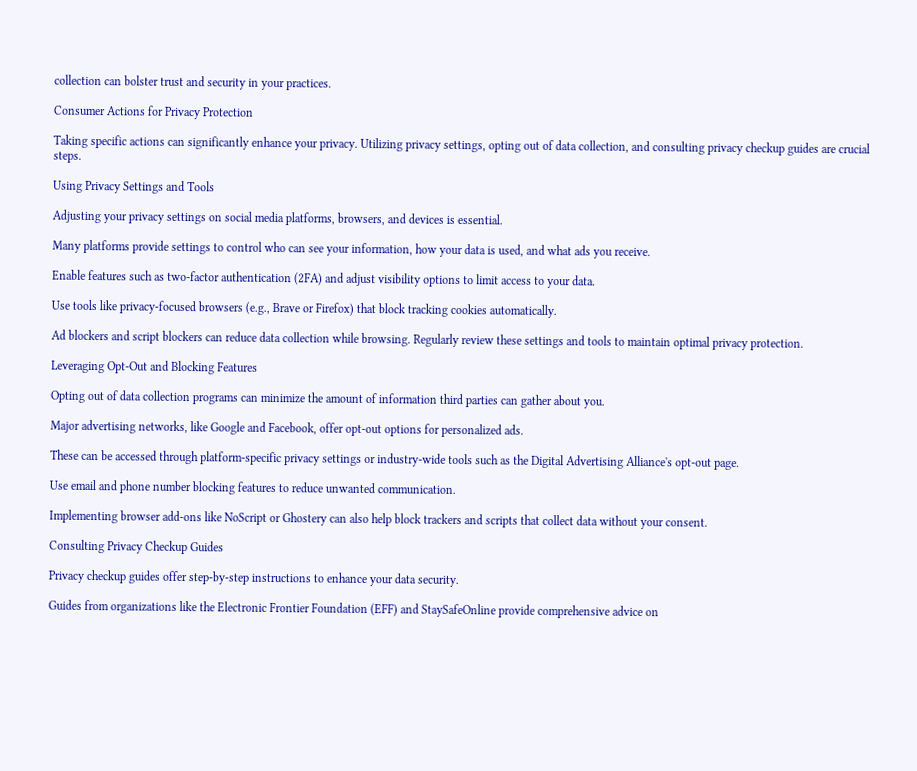collection can bolster trust and security in your practices.

Consumer Actions for Privacy Protection

Taking specific actions can significantly enhance your privacy. Utilizing privacy settings, opting out of data collection, and consulting privacy checkup guides are crucial steps.

Using Privacy Settings and Tools

Adjusting your privacy settings on social media platforms, browsers, and devices is essential.

Many platforms provide settings to control who can see your information, how your data is used, and what ads you receive.

Enable features such as two-factor authentication (2FA) and adjust visibility options to limit access to your data.

Use tools like privacy-focused browsers (e.g., Brave or Firefox) that block tracking cookies automatically.

Ad blockers and script blockers can reduce data collection while browsing. Regularly review these settings and tools to maintain optimal privacy protection.

Leveraging Opt-Out and Blocking Features

Opting out of data collection programs can minimize the amount of information third parties can gather about you.

Major advertising networks, like Google and Facebook, offer opt-out options for personalized ads.

These can be accessed through platform-specific privacy settings or industry-wide tools such as the Digital Advertising Alliance's opt-out page.

Use email and phone number blocking features to reduce unwanted communication.

Implementing browser add-ons like NoScript or Ghostery can also help block trackers and scripts that collect data without your consent.

Consulting Privacy Checkup Guides

Privacy checkup guides offer step-by-step instructions to enhance your data security.

Guides from organizations like the Electronic Frontier Foundation (EFF) and StaySafeOnline provide comprehensive advice on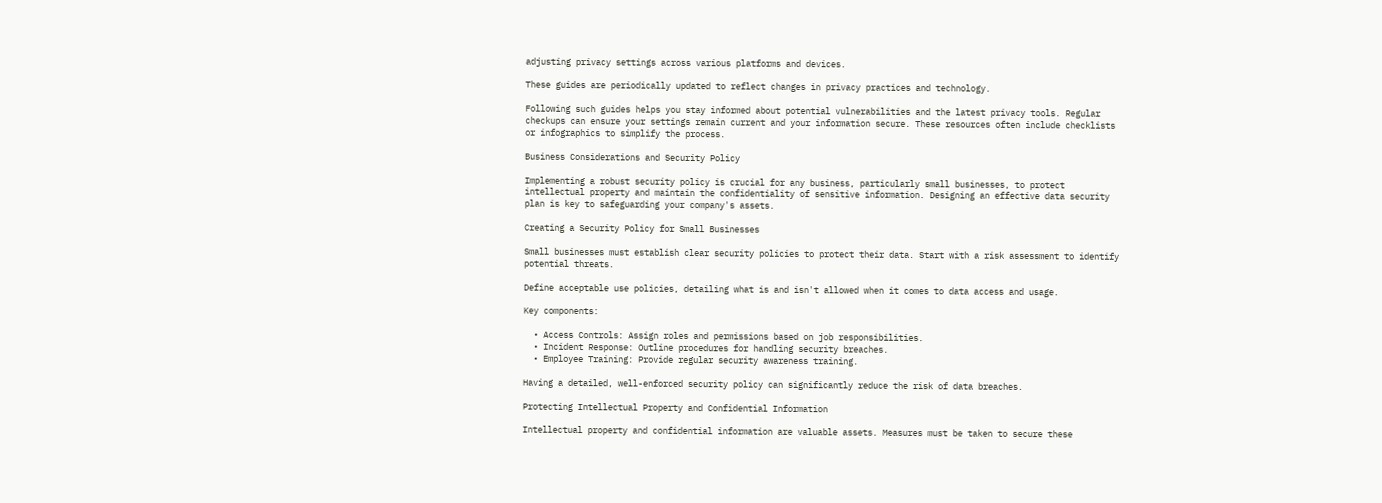adjusting privacy settings across various platforms and devices.

These guides are periodically updated to reflect changes in privacy practices and technology.

Following such guides helps you stay informed about potential vulnerabilities and the latest privacy tools. Regular checkups can ensure your settings remain current and your information secure. These resources often include checklists or infographics to simplify the process.

Business Considerations and Security Policy

Implementing a robust security policy is crucial for any business, particularly small businesses, to protect intellectual property and maintain the confidentiality of sensitive information. Designing an effective data security plan is key to safeguarding your company's assets.

Creating a Security Policy for Small Businesses

Small businesses must establish clear security policies to protect their data. Start with a risk assessment to identify potential threats.

Define acceptable use policies, detailing what is and isn't allowed when it comes to data access and usage.

Key components:

  • Access Controls: Assign roles and permissions based on job responsibilities.
  • Incident Response: Outline procedures for handling security breaches.
  • Employee Training: Provide regular security awareness training.

Having a detailed, well-enforced security policy can significantly reduce the risk of data breaches.

Protecting Intellectual Property and Confidential Information

Intellectual property and confidential information are valuable assets. Measures must be taken to secure these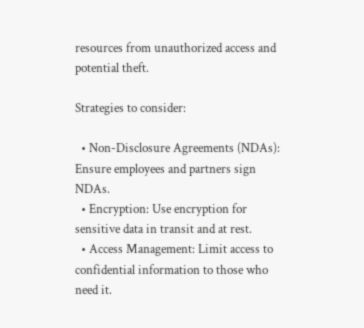resources from unauthorized access and potential theft.

Strategies to consider:

  • Non-Disclosure Agreements (NDAs): Ensure employees and partners sign NDAs.
  • Encryption: Use encryption for sensitive data in transit and at rest.
  • Access Management: Limit access to confidential information to those who need it.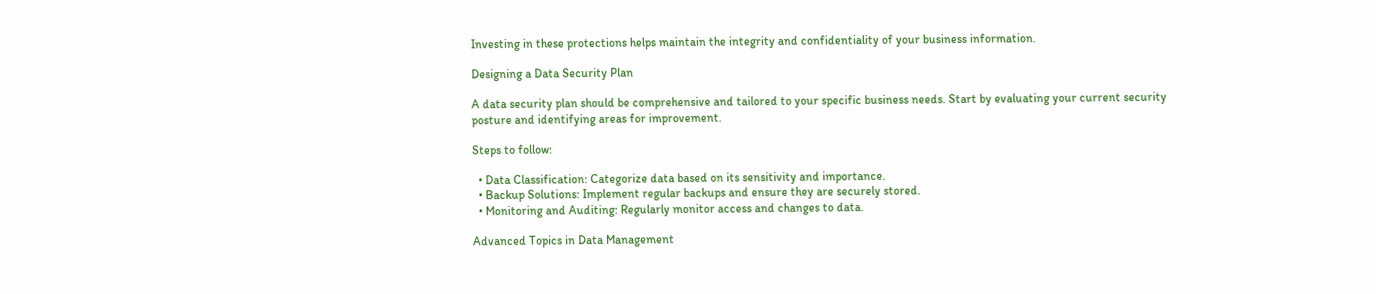Investing in these protections helps maintain the integrity and confidentiality of your business information.

Designing a Data Security Plan

A data security plan should be comprehensive and tailored to your specific business needs. Start by evaluating your current security posture and identifying areas for improvement.

Steps to follow:

  • Data Classification: Categorize data based on its sensitivity and importance.
  • Backup Solutions: Implement regular backups and ensure they are securely stored.
  • Monitoring and Auditing: Regularly monitor access and changes to data.

Advanced Topics in Data Management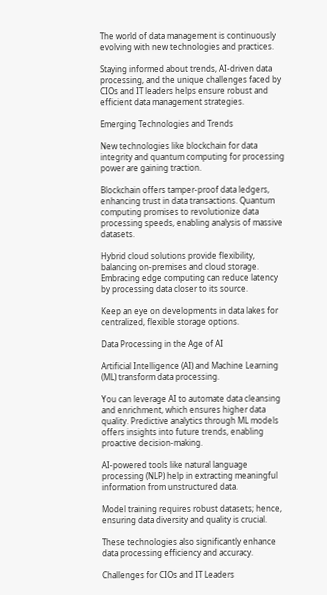The world of data management is continuously evolving with new technologies and practices.

Staying informed about trends, AI-driven data processing, and the unique challenges faced by CIOs and IT leaders helps ensure robust and efficient data management strategies.

Emerging Technologies and Trends

New technologies like blockchain for data integrity and quantum computing for processing power are gaining traction.

Blockchain offers tamper-proof data ledgers, enhancing trust in data transactions. Quantum computing promises to revolutionize data processing speeds, enabling analysis of massive datasets.

Hybrid cloud solutions provide flexibility, balancing on-premises and cloud storage. Embracing edge computing can reduce latency by processing data closer to its source.

Keep an eye on developments in data lakes for centralized, flexible storage options.

Data Processing in the Age of AI

Artificial Intelligence (AI) and Machine Learning (ML) transform data processing.

You can leverage AI to automate data cleansing and enrichment, which ensures higher data quality. Predictive analytics through ML models offers insights into future trends, enabling proactive decision-making.

AI-powered tools like natural language processing (NLP) help in extracting meaningful information from unstructured data.

Model training requires robust datasets; hence, ensuring data diversity and quality is crucial.

These technologies also significantly enhance data processing efficiency and accuracy.

Challenges for CIOs and IT Leaders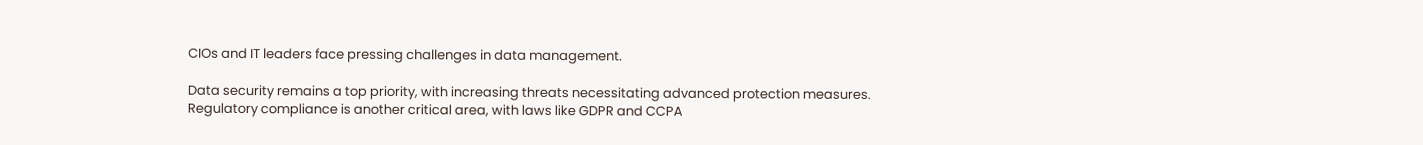CIOs and IT leaders face pressing challenges in data management.

Data security remains a top priority, with increasing threats necessitating advanced protection measures. Regulatory compliance is another critical area, with laws like GDPR and CCPA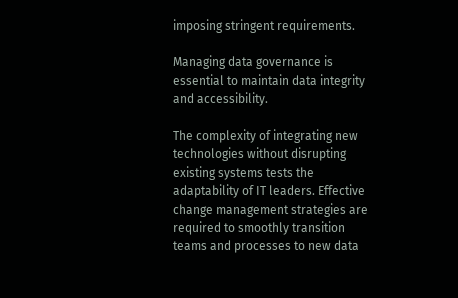imposing stringent requirements.

Managing data governance is essential to maintain data integrity and accessibility.

The complexity of integrating new technologies without disrupting existing systems tests the adaptability of IT leaders. Effective change management strategies are required to smoothly transition teams and processes to new data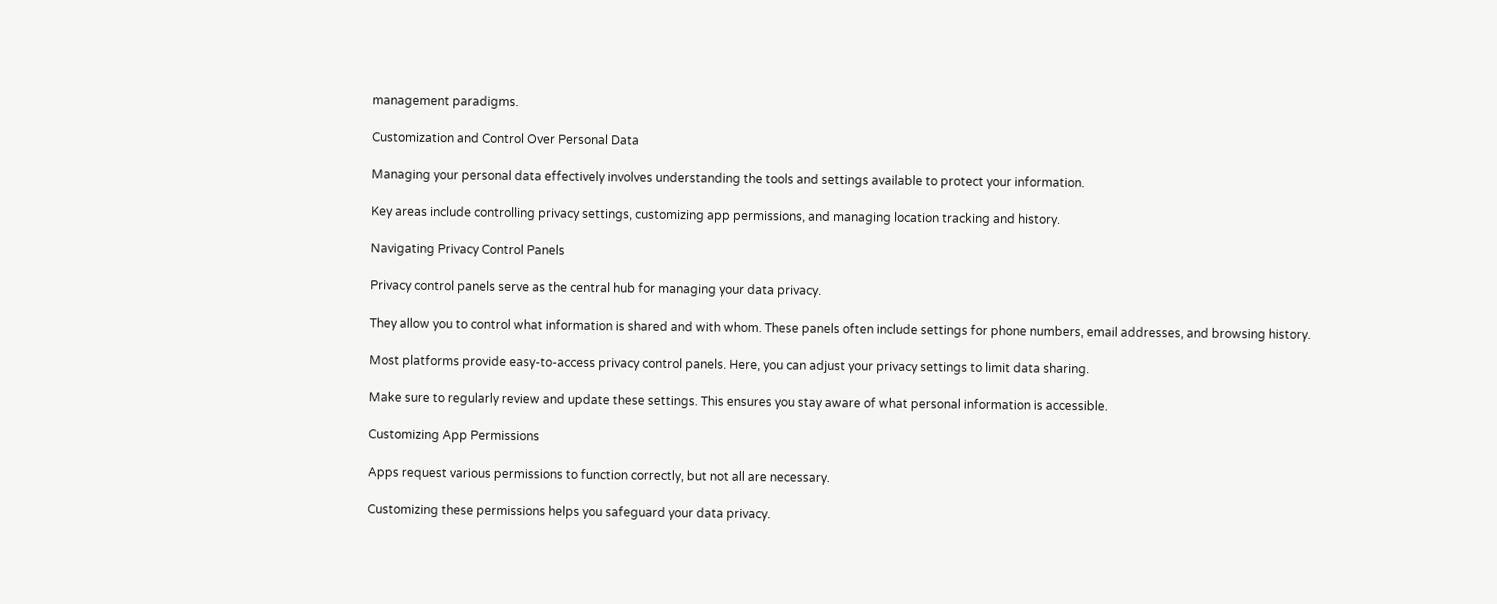management paradigms.

Customization and Control Over Personal Data

Managing your personal data effectively involves understanding the tools and settings available to protect your information.

Key areas include controlling privacy settings, customizing app permissions, and managing location tracking and history.

Navigating Privacy Control Panels

Privacy control panels serve as the central hub for managing your data privacy.

They allow you to control what information is shared and with whom. These panels often include settings for phone numbers, email addresses, and browsing history.

Most platforms provide easy-to-access privacy control panels. Here, you can adjust your privacy settings to limit data sharing.

Make sure to regularly review and update these settings. This ensures you stay aware of what personal information is accessible.

Customizing App Permissions

Apps request various permissions to function correctly, but not all are necessary.

Customizing these permissions helps you safeguard your data privacy.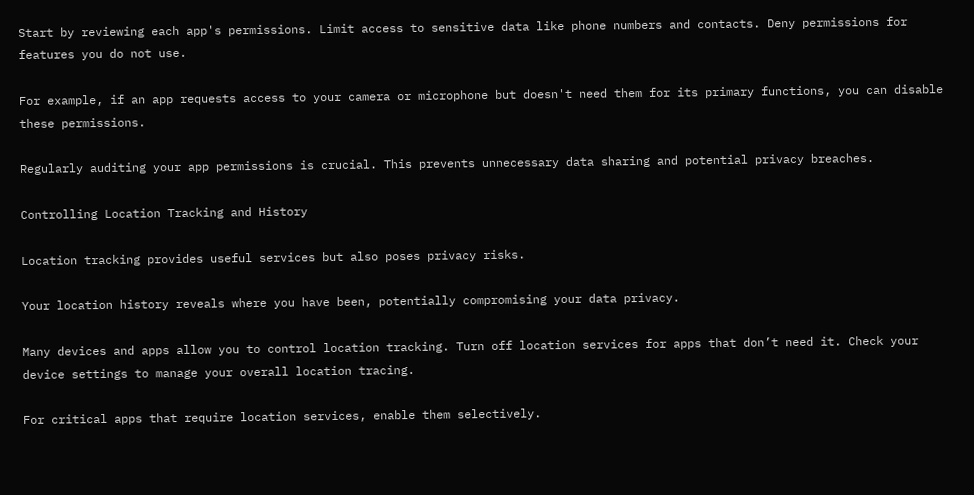Start by reviewing each app's permissions. Limit access to sensitive data like phone numbers and contacts. Deny permissions for features you do not use.

For example, if an app requests access to your camera or microphone but doesn't need them for its primary functions, you can disable these permissions.

Regularly auditing your app permissions is crucial. This prevents unnecessary data sharing and potential privacy breaches.

Controlling Location Tracking and History

Location tracking provides useful services but also poses privacy risks.

Your location history reveals where you have been, potentially compromising your data privacy.

Many devices and apps allow you to control location tracking. Turn off location services for apps that don’t need it. Check your device settings to manage your overall location tracing.

For critical apps that require location services, enable them selectively.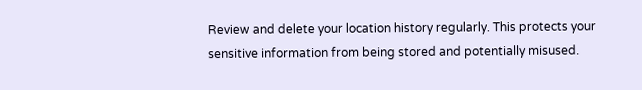Review and delete your location history regularly. This protects your sensitive information from being stored and potentially misused.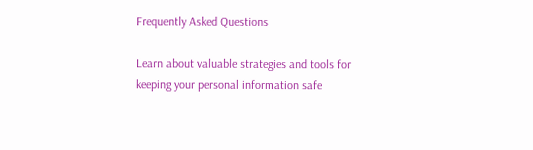Frequently Asked Questions

Learn about valuable strategies and tools for keeping your personal information safe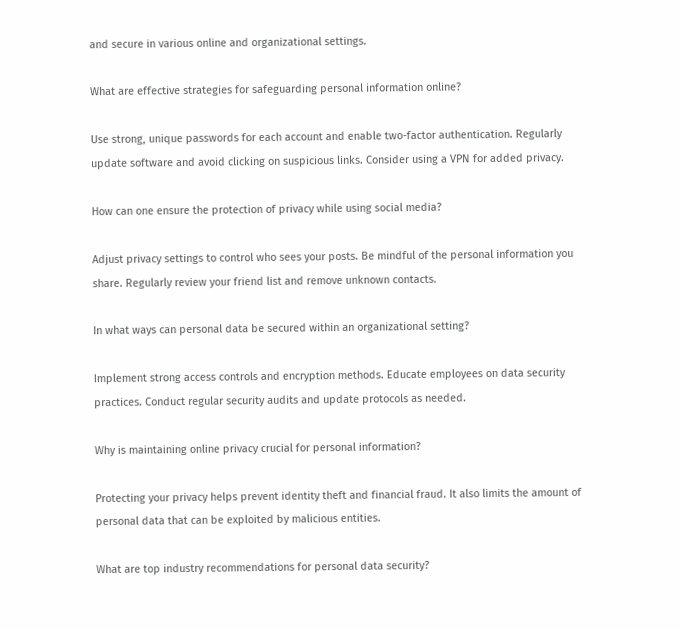and secure in various online and organizational settings.

What are effective strategies for safeguarding personal information online?

Use strong, unique passwords for each account and enable two-factor authentication. Regularly update software and avoid clicking on suspicious links. Consider using a VPN for added privacy.

How can one ensure the protection of privacy while using social media?

Adjust privacy settings to control who sees your posts. Be mindful of the personal information you share. Regularly review your friend list and remove unknown contacts.

In what ways can personal data be secured within an organizational setting?

Implement strong access controls and encryption methods. Educate employees on data security practices. Conduct regular security audits and update protocols as needed.

Why is maintaining online privacy crucial for personal information?

Protecting your privacy helps prevent identity theft and financial fraud. It also limits the amount of personal data that can be exploited by malicious entities.

What are top industry recommendations for personal data security?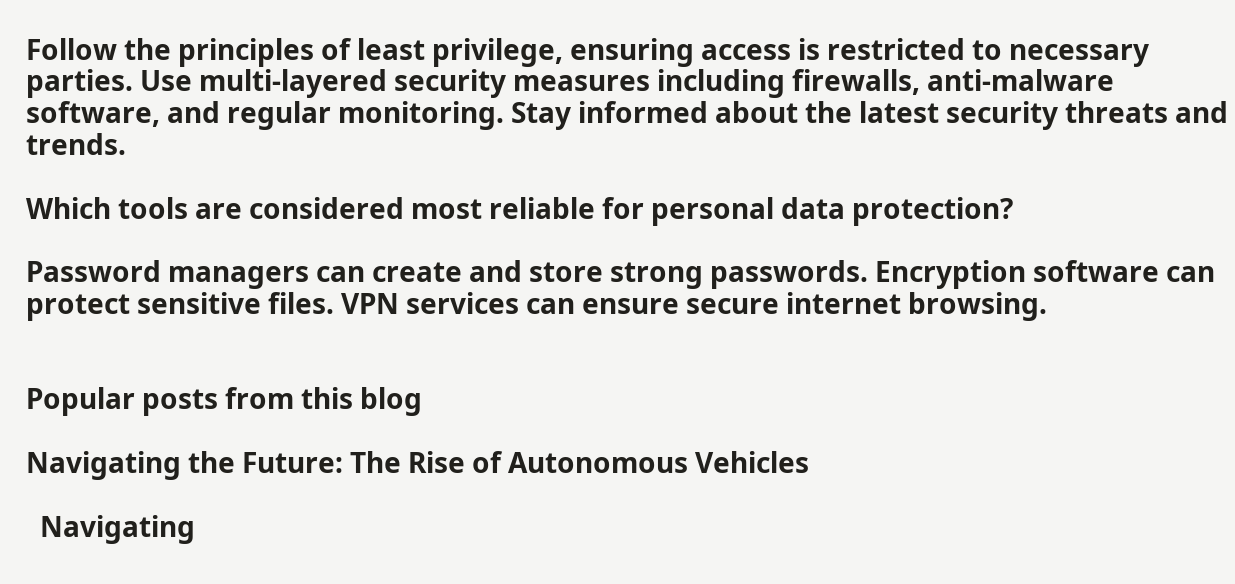Follow the principles of least privilege, ensuring access is restricted to necessary parties. Use multi-layered security measures including firewalls, anti-malware software, and regular monitoring. Stay informed about the latest security threats and trends.

Which tools are considered most reliable for personal data protection?

Password managers can create and store strong passwords. Encryption software can protect sensitive files. VPN services can ensure secure internet browsing.


Popular posts from this blog

Navigating the Future: The Rise of Autonomous Vehicles

  Navigating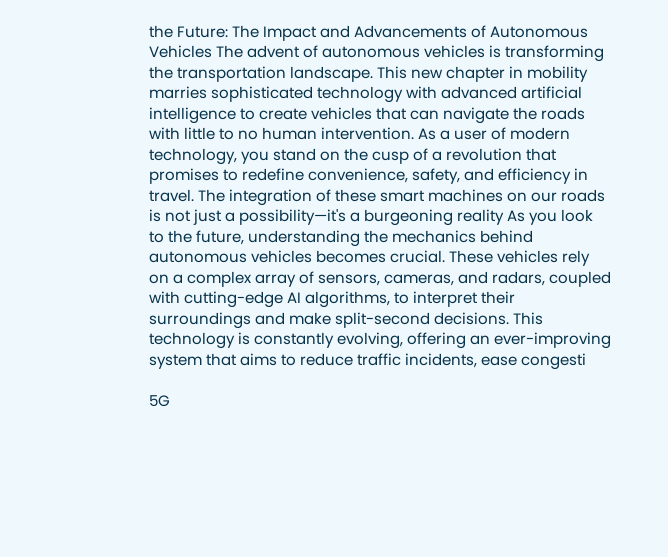the Future: The Impact and Advancements of Autonomous Vehicles The advent of autonomous vehicles is transforming the transportation landscape. This new chapter in mobility marries sophisticated technology with advanced artificial intelligence to create vehicles that can navigate the roads with little to no human intervention. As a user of modern technology, you stand on the cusp of a revolution that promises to redefine convenience, safety, and efficiency in travel. The integration of these smart machines on our roads is not just a possibility—it's a burgeoning reality As you look to the future, understanding the mechanics behind autonomous vehicles becomes crucial. These vehicles rely on a complex array of sensors, cameras, and radars, coupled with cutting-edge AI algorithms, to interpret their surroundings and make split-second decisions. This technology is constantly evolving, offering an ever-improving system that aims to reduce traffic incidents, ease congesti

5G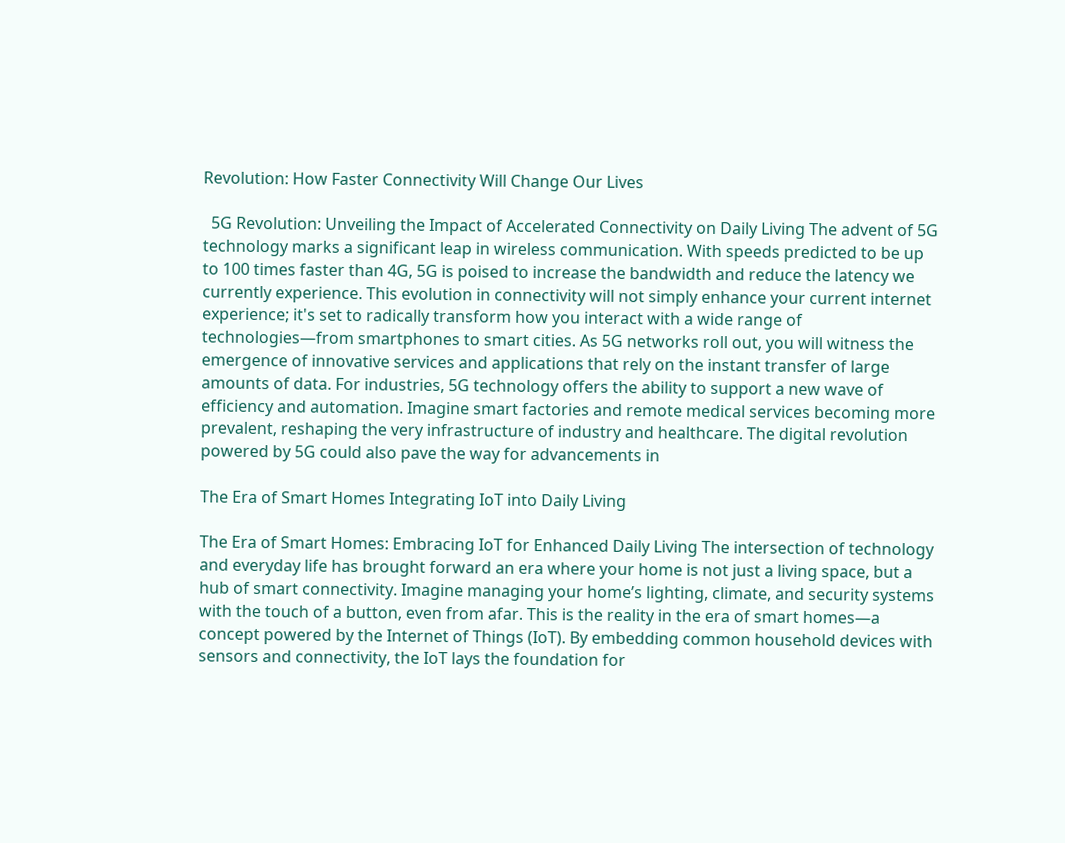Revolution: How Faster Connectivity Will Change Our Lives

  5G Revolution: Unveiling the Impact of Accelerated Connectivity on Daily Living The advent of 5G technology marks a significant leap in wireless communication. With speeds predicted to be up to 100 times faster than 4G, 5G is poised to increase the bandwidth and reduce the latency we currently experience. This evolution in connectivity will not simply enhance your current internet experience; it's set to radically transform how you interact with a wide range of technologies—from smartphones to smart cities. As 5G networks roll out, you will witness the emergence of innovative services and applications that rely on the instant transfer of large amounts of data. For industries, 5G technology offers the ability to support a new wave of efficiency and automation. Imagine smart factories and remote medical services becoming more prevalent, reshaping the very infrastructure of industry and healthcare. The digital revolution powered by 5G could also pave the way for advancements in

The Era of Smart Homes Integrating IoT into Daily Living

The Era of Smart Homes: Embracing IoT for Enhanced Daily Living The intersection of technology and everyday life has brought forward an era where your home is not just a living space, but a hub of smart connectivity. Imagine managing your home’s lighting, climate, and security systems with the touch of a button, even from afar. This is the reality in the era of smart homes—a concept powered by the Internet of Things (IoT). By embedding common household devices with sensors and connectivity, the IoT lays the foundation for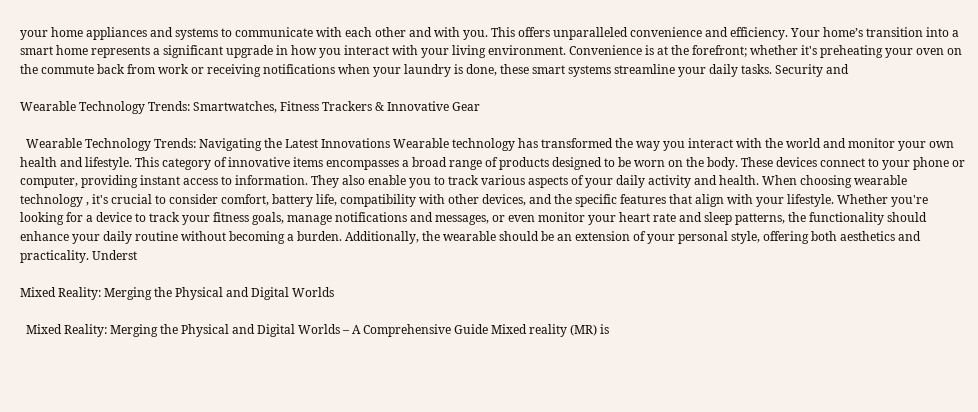your home appliances and systems to communicate with each other and with you. This offers unparalleled convenience and efficiency. Your home’s transition into a smart home represents a significant upgrade in how you interact with your living environment. Convenience is at the forefront; whether it's preheating your oven on the commute back from work or receiving notifications when your laundry is done, these smart systems streamline your daily tasks. Security and

Wearable Technology Trends: Smartwatches, Fitness Trackers & Innovative Gear

  Wearable Technology Trends: Navigating the Latest Innovations Wearable technology has transformed the way you interact with the world and monitor your own health and lifestyle. This category of innovative items encompasses a broad range of products designed to be worn on the body. These devices connect to your phone or computer, providing instant access to information. They also enable you to track various aspects of your daily activity and health. When choosing wearable technology , it's crucial to consider comfort, battery life, compatibility with other devices, and the specific features that align with your lifestyle. Whether you're looking for a device to track your fitness goals, manage notifications and messages, or even monitor your heart rate and sleep patterns, the functionality should enhance your daily routine without becoming a burden. Additionally, the wearable should be an extension of your personal style, offering both aesthetics and practicality. Underst

Mixed Reality: Merging the Physical and Digital Worlds

  Mixed Reality: Merging the Physical and Digital Worlds – A Comprehensive Guide Mixed reality (MR) is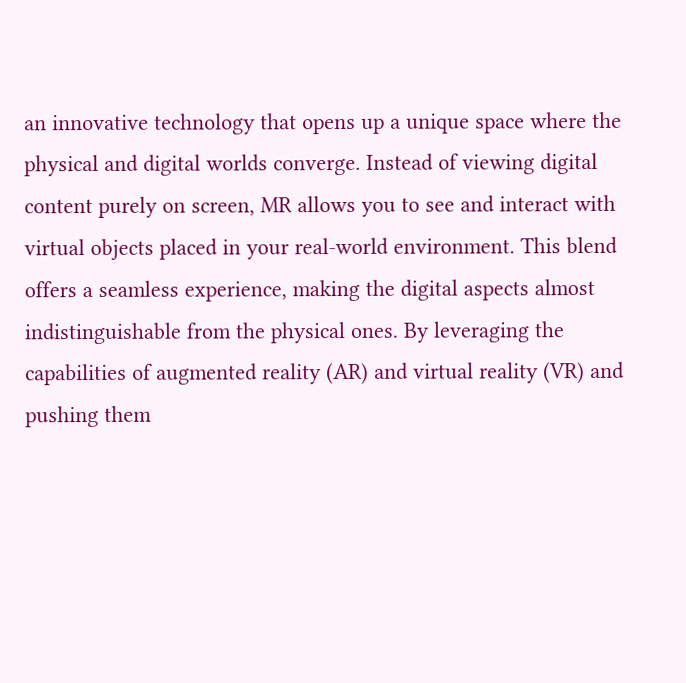an innovative technology that opens up a unique space where the physical and digital worlds converge. Instead of viewing digital content purely on screen, MR allows you to see and interact with virtual objects placed in your real-world environment. This blend offers a seamless experience, making the digital aspects almost indistinguishable from the physical ones. By leveraging the capabilities of augmented reality (AR) and virtual reality (VR) and pushing them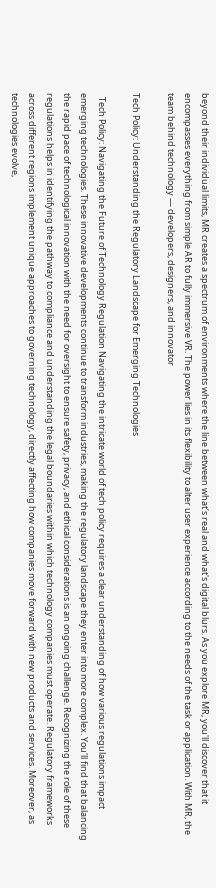beyond their individual limits, MR creates a spectrum of environments where the line between what’s real and what's digital blurs. As you explore MR, you'll discover that it encompasses everything from simple AR to fully immersive VR. The power lies in its flexibility to alter user experience according to the needs of the task or application. With MR, the team behind technology — developers, designers, and innovator

Tech Policy: Understanding the Regulatory Landscape for Emerging Technologies

  Tech Policy: Navigating the Future of Technology Regulation Navigating the intricate world of tech policy requires a clear understanding of how various regulations impact emerging technologies. These innovative developments continue to transform industries, making the regulatory landscape they enter into more complex. You'll find that balancing the rapid pace of technological innovation with the need for oversight to ensure safety, privacy, and ethical considerations is an ongoing challenge. Recognizing the role of these regulations helps in identifying the pathway to compliance and understanding the legal boundaries within which technology companies must operate. Regulatory frameworks across different regions implement unique approaches to governing technology, directly affecting how companies move forward with new products and services. Moreover, as technologies evolve,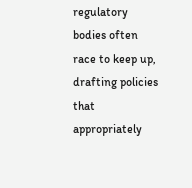regulatory bodies often race to keep up, drafting policies that appropriately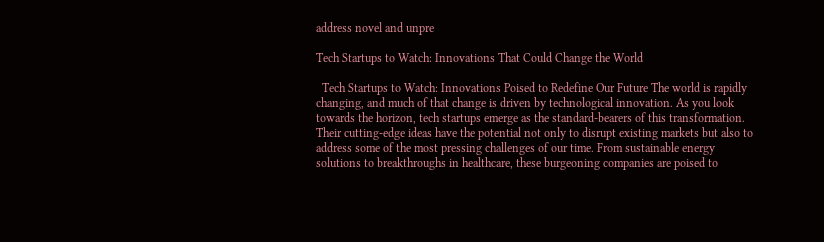address novel and unpre

Tech Startups to Watch: Innovations That Could Change the World

  Tech Startups to Watch: Innovations Poised to Redefine Our Future The world is rapidly changing, and much of that change is driven by technological innovation. As you look towards the horizon, tech startups emerge as the standard-bearers of this transformation. Their cutting-edge ideas have the potential not only to disrupt existing markets but also to address some of the most pressing challenges of our time. From sustainable energy solutions to breakthroughs in healthcare, these burgeoning companies are poised to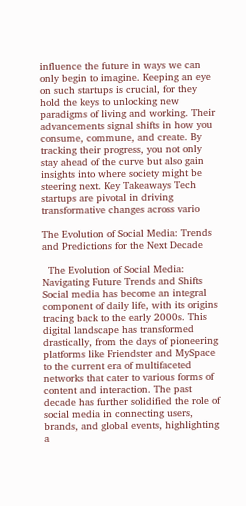influence the future in ways we can only begin to imagine. Keeping an eye on such startups is crucial, for they hold the keys to unlocking new paradigms of living and working. Their advancements signal shifts in how you consume, commune, and create. By tracking their progress, you not only stay ahead of the curve but also gain insights into where society might be steering next. Key Takeaways Tech startups are pivotal in driving transformative changes across vario

The Evolution of Social Media: Trends and Predictions for the Next Decade

  The Evolution of Social Media: Navigating Future Trends and Shifts Social media has become an integral component of daily life, with its origins tracing back to the early 2000s. This digital landscape has transformed drastically, from the days of pioneering platforms like Friendster and MySpace to the current era of multifaceted networks that cater to various forms of content and interaction. The past decade has further solidified the role of social media in connecting users, brands, and global events, highlighting a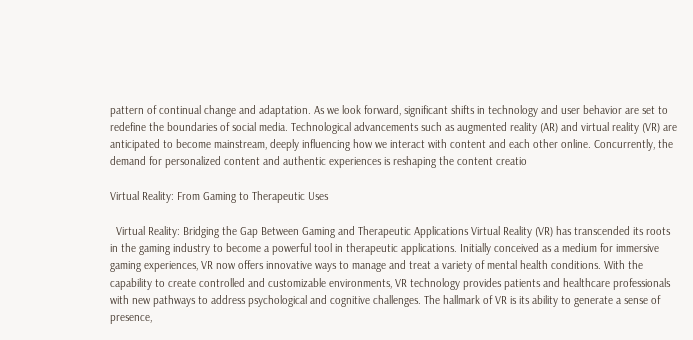pattern of continual change and adaptation. As we look forward, significant shifts in technology and user behavior are set to redefine the boundaries of social media. Technological advancements such as augmented reality (AR) and virtual reality (VR) are anticipated to become mainstream, deeply influencing how we interact with content and each other online. Concurrently, the demand for personalized content and authentic experiences is reshaping the content creatio

Virtual Reality: From Gaming to Therapeutic Uses

  Virtual Reality: Bridging the Gap Between Gaming and Therapeutic Applications Virtual Reality (VR) has transcended its roots in the gaming industry to become a powerful tool in therapeutic applications. Initially conceived as a medium for immersive gaming experiences, VR now offers innovative ways to manage and treat a variety of mental health conditions. With the capability to create controlled and customizable environments, VR technology provides patients and healthcare professionals with new pathways to address psychological and cognitive challenges. The hallmark of VR is its ability to generate a sense of presence,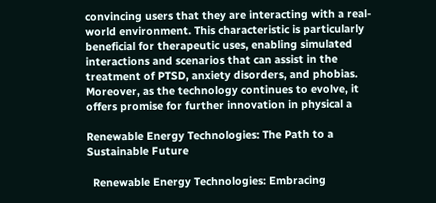convincing users that they are interacting with a real-world environment. This characteristic is particularly beneficial for therapeutic uses, enabling simulated interactions and scenarios that can assist in the treatment of PTSD, anxiety disorders, and phobias. Moreover, as the technology continues to evolve, it offers promise for further innovation in physical a

Renewable Energy Technologies: The Path to a Sustainable Future

  Renewable Energy Technologies: Embracing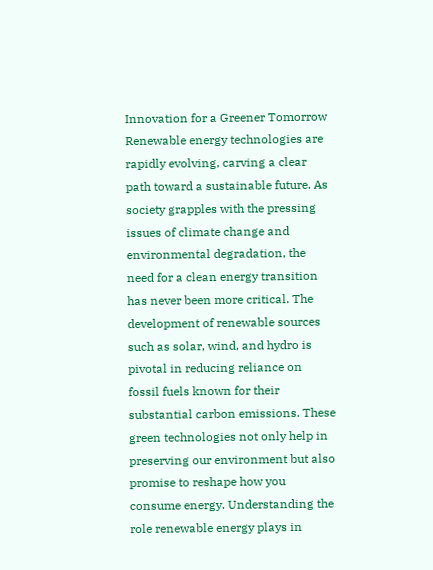Innovation for a Greener Tomorrow Renewable energy technologies are rapidly evolving, carving a clear path toward a sustainable future. As society grapples with the pressing issues of climate change and environmental degradation, the need for a clean energy transition has never been more critical. The development of renewable sources such as solar, wind, and hydro is pivotal in reducing reliance on fossil fuels known for their substantial carbon emissions. These green technologies not only help in preserving our environment but also promise to reshape how you consume energy. Understanding the role renewable energy plays in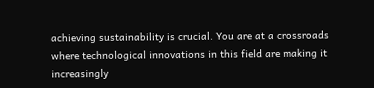achieving sustainability is crucial. You are at a crossroads where technological innovations in this field are making it increasingly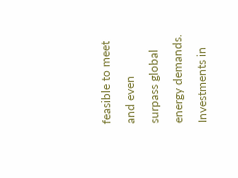feasible to meet and even surpass global energy demands. Investments in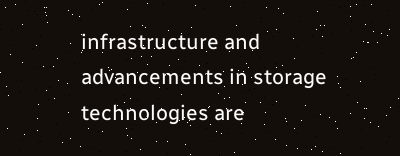infrastructure and advancements in storage technologies are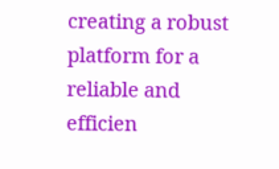creating a robust platform for a reliable and efficien